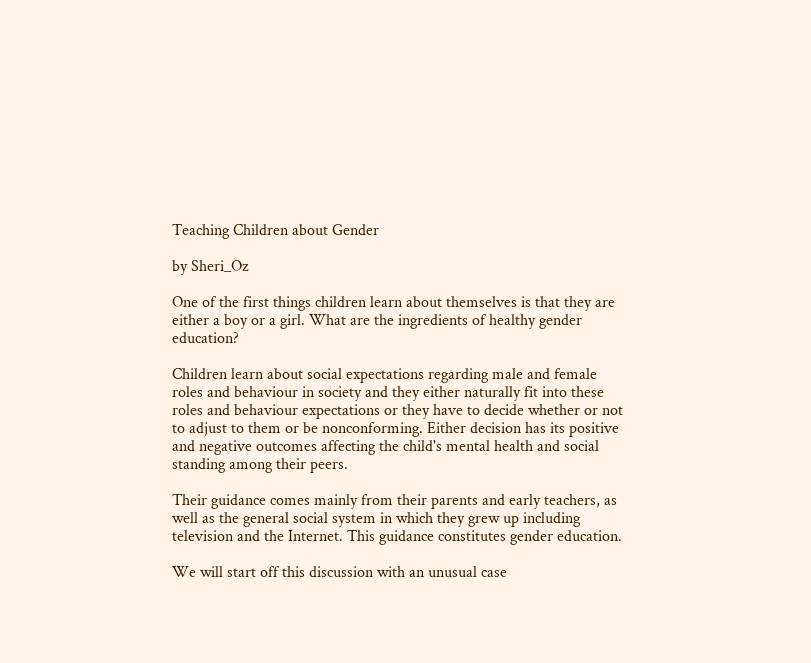Teaching Children about Gender

by Sheri_Oz

One of the first things children learn about themselves is that they are either a boy or a girl. What are the ingredients of healthy gender education?

Children learn about social expectations regarding male and female roles and behaviour in society and they either naturally fit into these roles and behaviour expectations or they have to decide whether or not to adjust to them or be nonconforming. Either decision has its positive and negative outcomes affecting the child's mental health and social standing among their peers.

Their guidance comes mainly from their parents and early teachers, as well as the general social system in which they grew up including television and the Internet. This guidance constitutes gender education.

We will start off this discussion with an unusual case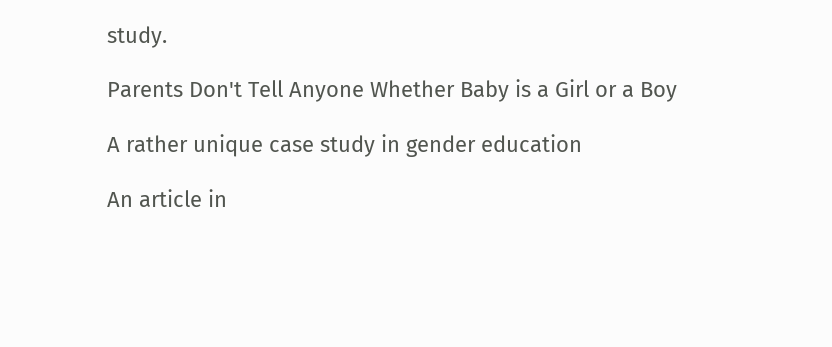study.

Parents Don't Tell Anyone Whether Baby is a Girl or a Boy

A rather unique case study in gender education

An article in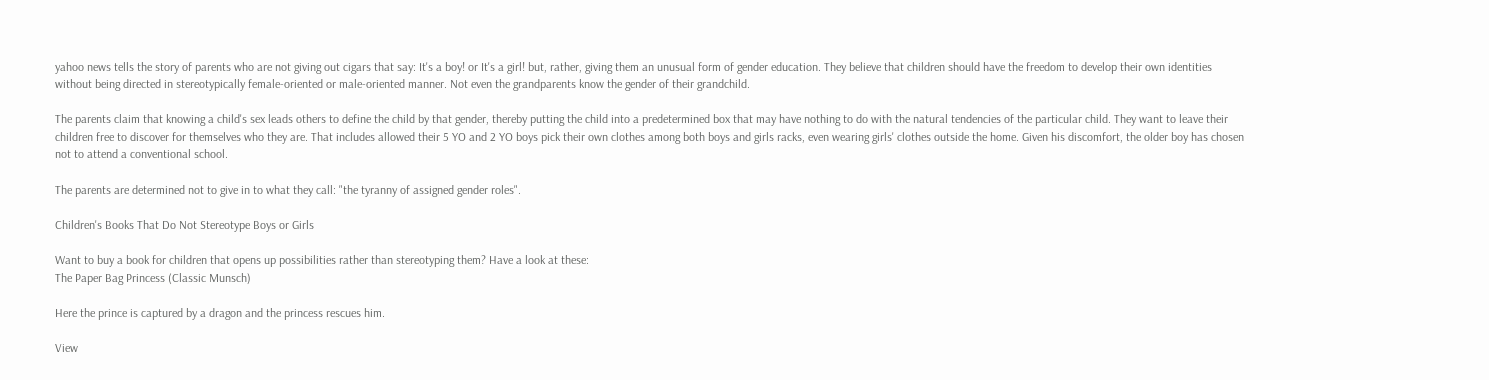yahoo news tells the story of parents who are not giving out cigars that say: It's a boy! or It's a girl! but, rather, giving them an unusual form of gender education. They believe that children should have the freedom to develop their own identities without being directed in stereotypically female-oriented or male-oriented manner. Not even the grandparents know the gender of their grandchild.

The parents claim that knowing a child's sex leads others to define the child by that gender, thereby putting the child into a predetermined box that may have nothing to do with the natural tendencies of the particular child. They want to leave their children free to discover for themselves who they are. That includes allowed their 5 YO and 2 YO boys pick their own clothes among both boys and girls racks, even wearing girls' clothes outside the home. Given his discomfort, the older boy has chosen not to attend a conventional school.

The parents are determined not to give in to what they call: "the tyranny of assigned gender roles".

Children's Books That Do Not Stereotype Boys or Girls

Want to buy a book for children that opens up possibilities rather than stereotyping them? Have a look at these:
The Paper Bag Princess (Classic Munsch)

Here the prince is captured by a dragon and the princess rescues him.

View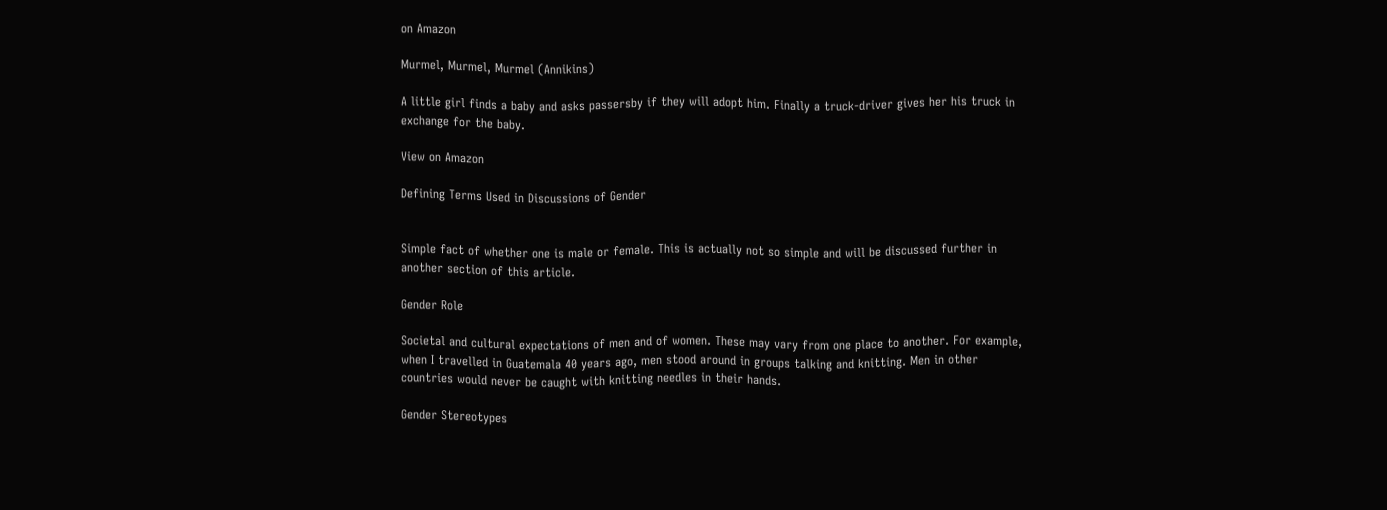on Amazon

Murmel, Murmel, Murmel (Annikins)

A little girl finds a baby and asks passersby if they will adopt him. Finally a truck-driver gives her his truck in exchange for the baby.

View on Amazon

Defining Terms Used in Discussions of Gender


Simple fact of whether one is male or female. This is actually not so simple and will be discussed further in another section of this article.

Gender Role

Societal and cultural expectations of men and of women. These may vary from one place to another. For example, when I travelled in Guatemala 40 years ago, men stood around in groups talking and knitting. Men in other countries would never be caught with knitting needles in their hands.

Gender Stereotypes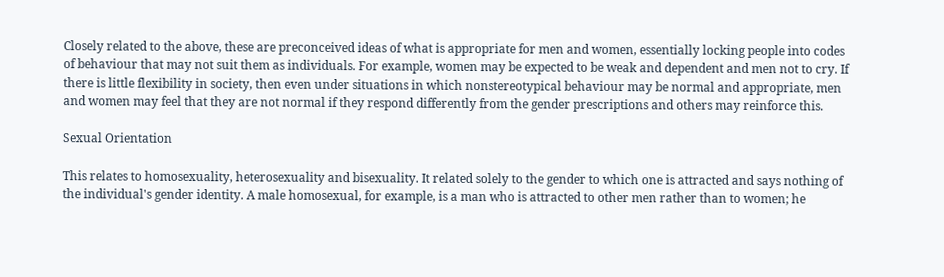Closely related to the above, these are preconceived ideas of what is appropriate for men and women, essentially locking people into codes of behaviour that may not suit them as individuals. For example, women may be expected to be weak and dependent and men not to cry. If there is little flexibility in society, then even under situations in which nonstereotypical behaviour may be normal and appropriate, men and women may feel that they are not normal if they respond differently from the gender prescriptions and others may reinforce this.

Sexual Orientation

This relates to homosexuality, heterosexuality and bisexuality. It related solely to the gender to which one is attracted and says nothing of the individual's gender identity. A male homosexual, for example, is a man who is attracted to other men rather than to women; he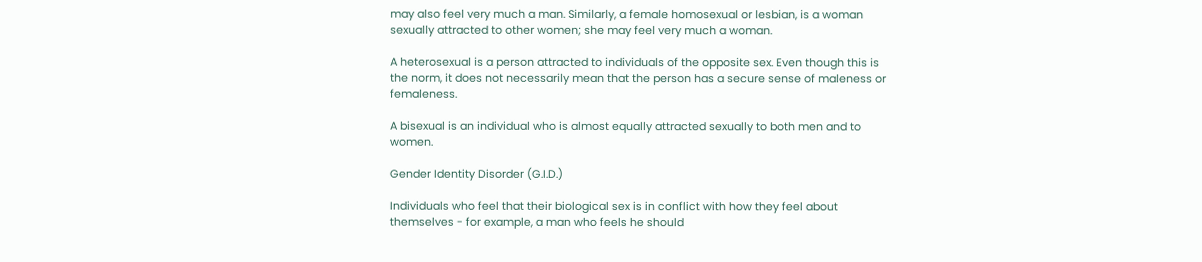may also feel very much a man. Similarly, a female homosexual or lesbian, is a woman sexually attracted to other women; she may feel very much a woman.

A heterosexual is a person attracted to individuals of the opposite sex. Even though this is the norm, it does not necessarily mean that the person has a secure sense of maleness or femaleness.

A bisexual is an individual who is almost equally attracted sexually to both men and to women.

Gender Identity Disorder (G.I.D.)

Individuals who feel that their biological sex is in conflict with how they feel about themselves - for example, a man who feels he should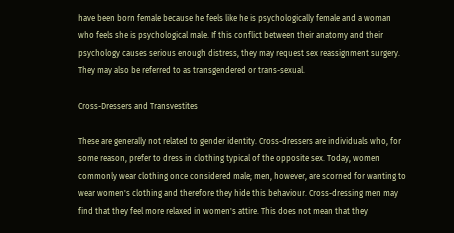have been born female because he feels like he is psychologically female and a woman who feels she is psychological male. If this conflict between their anatomy and their psychology causes serious enough distress, they may request sex reassignment surgery. They may also be referred to as transgendered or trans-sexual.

Cross-Dressers and Transvestites

These are generally not related to gender identity. Cross-dressers are individuals who, for some reason, prefer to dress in clothing typical of the opposite sex. Today, women commonly wear clothing once considered male; men, however, are scorned for wanting to wear women's clothing and therefore they hide this behaviour. Cross-dressing men may find that they feel more relaxed in women's attire. This does not mean that they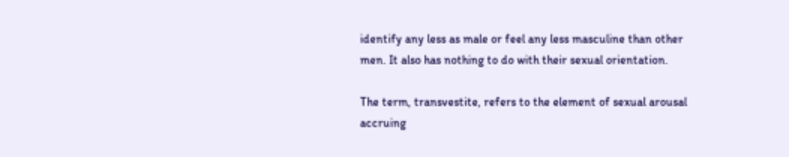identify any less as male or feel any less masculine than other men. It also has nothing to do with their sexual orientation.

The term, transvestite, refers to the element of sexual arousal accruing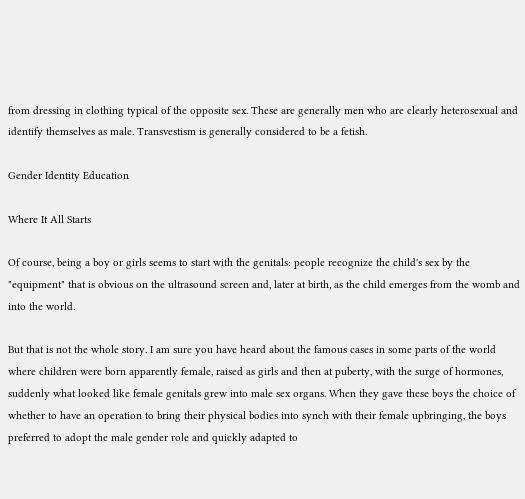from dressing in clothing typical of the opposite sex. These are generally men who are clearly heterosexual and identify themselves as male. Transvestism is generally considered to be a fetish.

Gender Identity Education

Where It All Starts

Of course, being a boy or girls seems to start with the genitals: people recognize the child's sex by the "equipment" that is obvious on the ultrasound screen and, later at birth, as the child emerges from the womb and into the world.

But that is not the whole story. I am sure you have heard about the famous cases in some parts of the world where children were born apparently female, raised as girls and then at puberty, with the surge of hormones, suddenly what looked like female genitals grew into male sex organs. When they gave these boys the choice of whether to have an operation to bring their physical bodies into synch with their female upbringing, the boys preferred to adopt the male gender role and quickly adapted to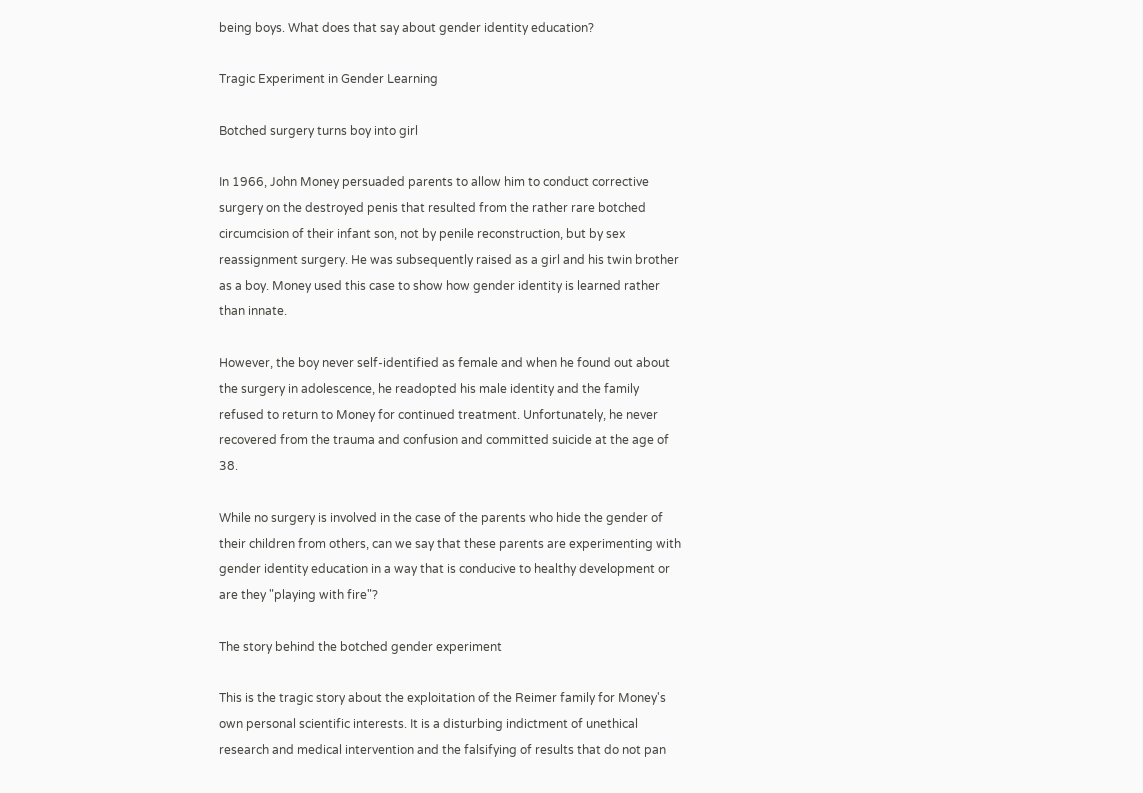being boys. What does that say about gender identity education?

Tragic Experiment in Gender Learning

Botched surgery turns boy into girl

In 1966, John Money persuaded parents to allow him to conduct corrective surgery on the destroyed penis that resulted from the rather rare botched circumcision of their infant son, not by penile reconstruction, but by sex reassignment surgery. He was subsequently raised as a girl and his twin brother as a boy. Money used this case to show how gender identity is learned rather than innate.

However, the boy never self-identified as female and when he found out about the surgery in adolescence, he readopted his male identity and the family refused to return to Money for continued treatment. Unfortunately, he never recovered from the trauma and confusion and committed suicide at the age of 38.

While no surgery is involved in the case of the parents who hide the gender of their children from others, can we say that these parents are experimenting with gender identity education in a way that is conducive to healthy development or are they "playing with fire"?

The story behind the botched gender experiment

This is the tragic story about the exploitation of the Reimer family for Money's own personal scientific interests. It is a disturbing indictment of unethical research and medical intervention and the falsifying of results that do not pan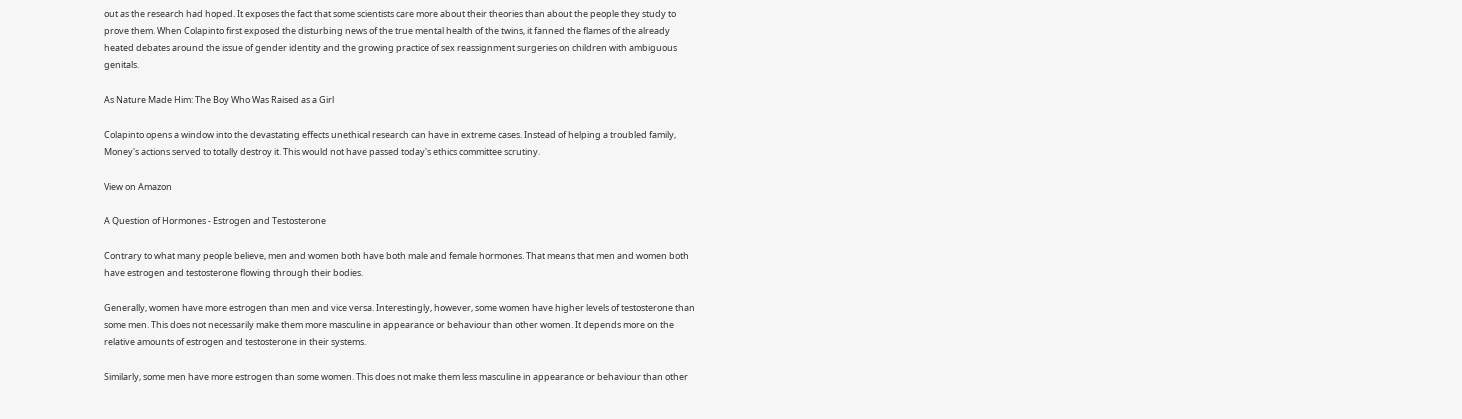out as the research had hoped. It exposes the fact that some scientists care more about their theories than about the people they study to prove them. When Colapinto first exposed the disturbing news of the true mental health of the twins, it fanned the flames of the already heated debates around the issue of gender identity and the growing practice of sex reassignment surgeries on children with ambiguous genitals.

As Nature Made Him: The Boy Who Was Raised as a Girl

Colapinto opens a window into the devastating effects unethical research can have in extreme cases. Instead of helping a troubled family, Money's actions served to totally destroy it. This would not have passed today's ethics committee scrutiny.

View on Amazon

A Question of Hormones - Estrogen and Testosterone

Contrary to what many people believe, men and women both have both male and female hormones. That means that men and women both have estrogen and testosterone flowing through their bodies.

Generally, women have more estrogen than men and vice versa. Interestingly, however, some women have higher levels of testosterone than some men. This does not necessarily make them more masculine in appearance or behaviour than other women. It depends more on the relative amounts of estrogen and testosterone in their systems.

Similarly, some men have more estrogen than some women. This does not make them less masculine in appearance or behaviour than other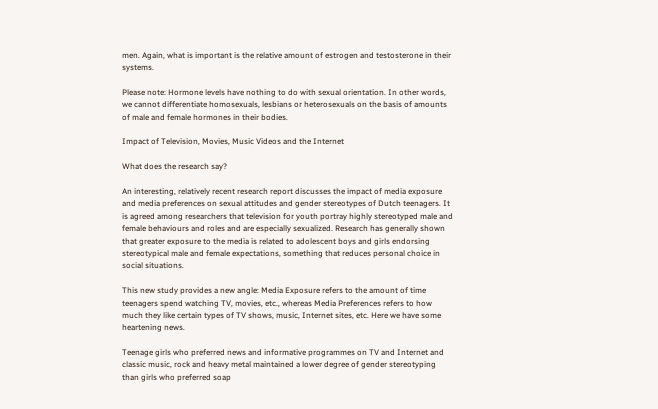men. Again, what is important is the relative amount of estrogen and testosterone in their systems.

Please note: Hormone levels have nothing to do with sexual orientation. In other words, we cannot differentiate homosexuals, lesbians or heterosexuals on the basis of amounts of male and female hormones in their bodies.

Impact of Television, Movies, Music Videos and the Internet

What does the research say?

An interesting, relatively recent research report discusses the impact of media exposure and media preferences on sexual attitudes and gender stereotypes of Dutch teenagers. It is agreed among researchers that television for youth portray highly stereotyped male and female behaviours and roles and are especially sexualized. Research has generally shown that greater exposure to the media is related to adolescent boys and girls endorsing stereotypical male and female expectations, something that reduces personal choice in social situations.

This new study provides a new angle: Media Exposure refers to the amount of time teenagers spend watching TV, movies, etc., whereas Media Preferences refers to how much they like certain types of TV shows, music, Internet sites, etc. Here we have some heartening news.

Teenage girls who preferred news and informative programmes on TV and Internet and classic music, rock and heavy metal maintained a lower degree of gender stereotyping than girls who preferred soap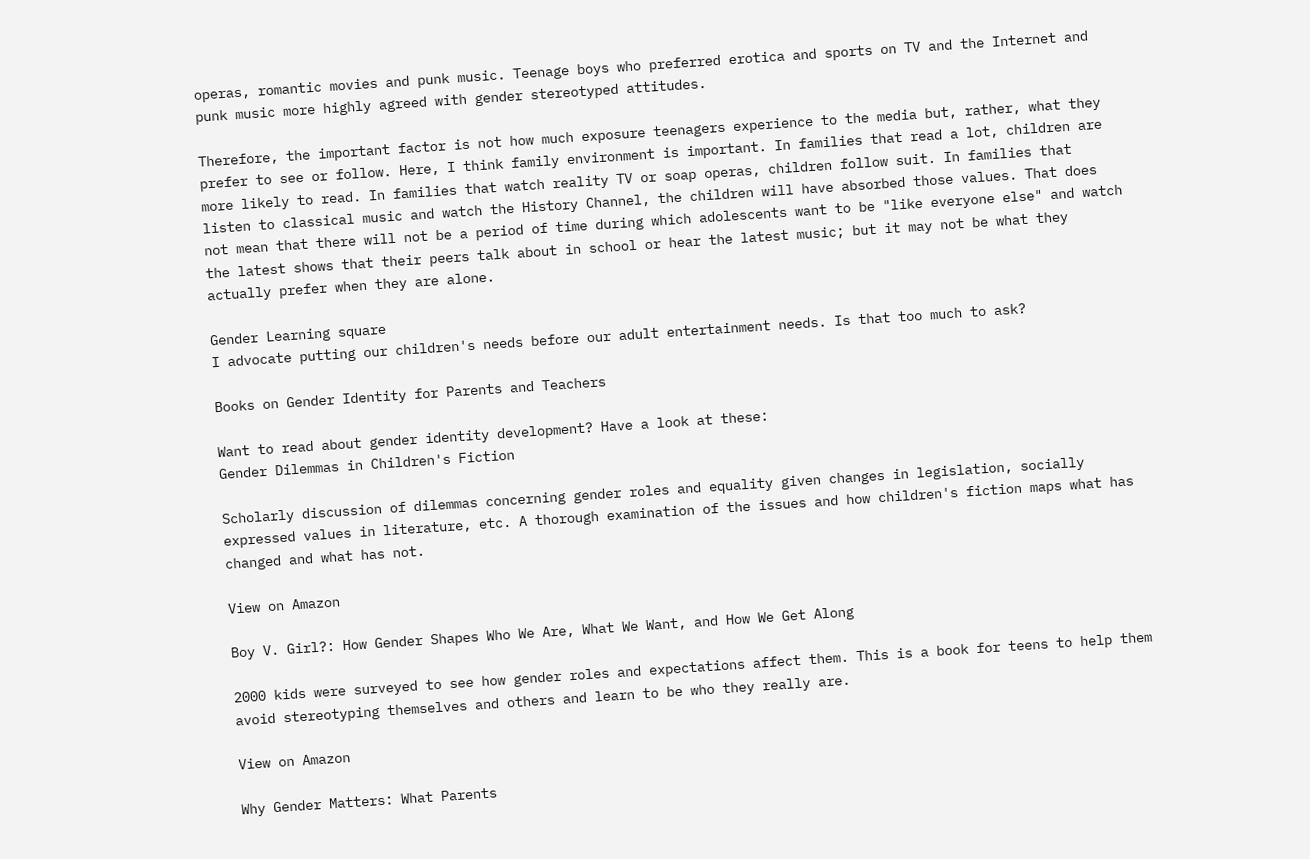operas, romantic movies and punk music. Teenage boys who preferred erotica and sports on TV and the Internet and punk music more highly agreed with gender stereotyped attitudes.

Therefore, the important factor is not how much exposure teenagers experience to the media but, rather, what they prefer to see or follow. Here, I think family environment is important. In families that read a lot, children are more likely to read. In families that watch reality TV or soap operas, children follow suit. In families that listen to classical music and watch the History Channel, the children will have absorbed those values. That does not mean that there will not be a period of time during which adolescents want to be "like everyone else" and watch the latest shows that their peers talk about in school or hear the latest music; but it may not be what they actually prefer when they are alone.

Gender Learning square
I advocate putting our children's needs before our adult entertainment needs. Is that too much to ask?

Books on Gender Identity for Parents and Teachers

Want to read about gender identity development? Have a look at these:
Gender Dilemmas in Children's Fiction

Scholarly discussion of dilemmas concerning gender roles and equality given changes in legislation, socially expressed values in literature, etc. A thorough examination of the issues and how children's fiction maps what has changed and what has not.

View on Amazon

Boy V. Girl?: How Gender Shapes Who We Are, What We Want, and How We Get Along

2000 kids were surveyed to see how gender roles and expectations affect them. This is a book for teens to help them avoid stereotyping themselves and others and learn to be who they really are.

View on Amazon

Why Gender Matters: What Parents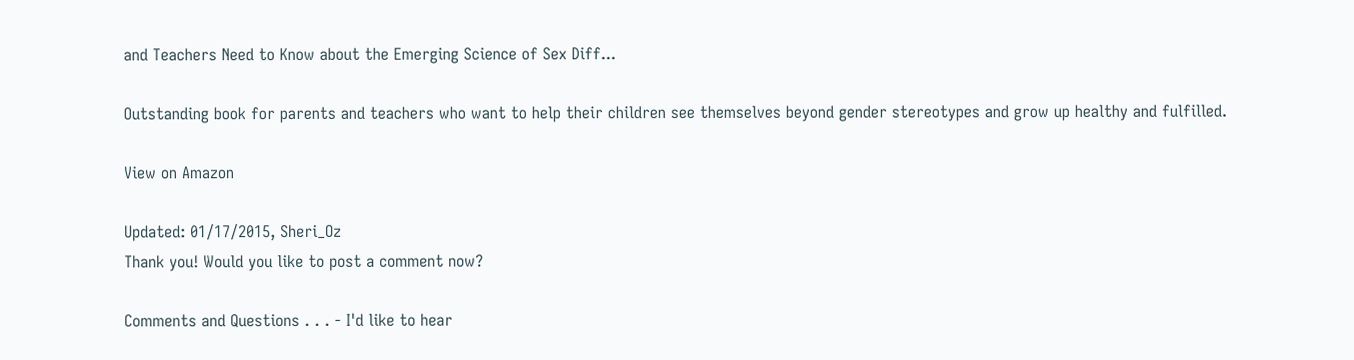and Teachers Need to Know about the Emerging Science of Sex Diff...

Outstanding book for parents and teachers who want to help their children see themselves beyond gender stereotypes and grow up healthy and fulfilled.

View on Amazon

Updated: 01/17/2015, Sheri_Oz
Thank you! Would you like to post a comment now?

Comments and Questions . . . - I'd like to hear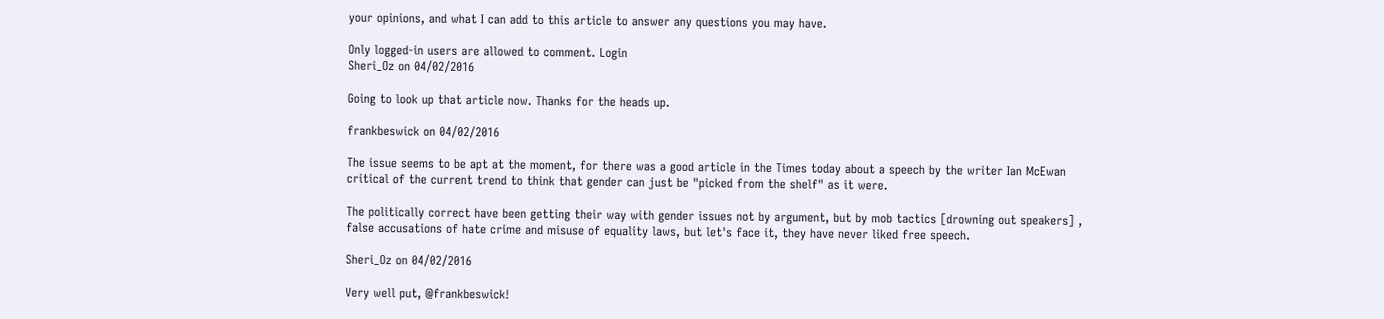your opinions, and what I can add to this article to answer any questions you may have.

Only logged-in users are allowed to comment. Login
Sheri_Oz on 04/02/2016

Going to look up that article now. Thanks for the heads up.

frankbeswick on 04/02/2016

The issue seems to be apt at the moment, for there was a good article in the Times today about a speech by the writer Ian McEwan critical of the current trend to think that gender can just be "picked from the shelf" as it were.

The politically correct have been getting their way with gender issues not by argument, but by mob tactics [drowning out speakers] , false accusations of hate crime and misuse of equality laws, but let's face it, they have never liked free speech.

Sheri_Oz on 04/02/2016

Very well put, @frankbeswick!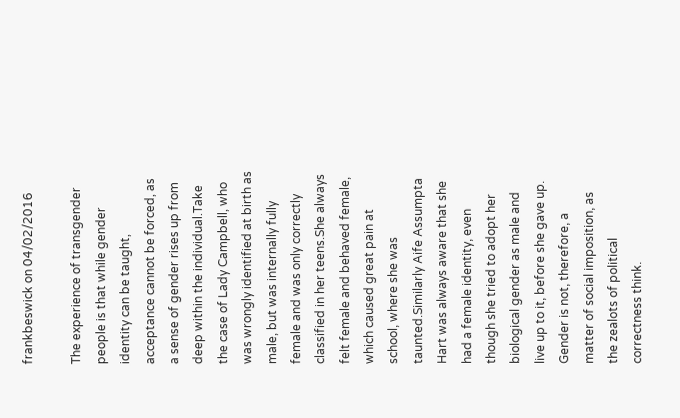frankbeswick on 04/02/2016

The experience of transgender people is that while gender identity can be taught, acceptance cannot be forced, as a sense of gender rises up from deep within the individual.Take the case of Lady Campbell, who was wrongly identified at birth as male, but was internally fully female and was only correctly classified in her teens.She always felt female and behaved female, which caused great pain at school, where she was taunted.Similarly Aife Assumpta Hart was always aware that she had a female identity, even though she tried to adopt her biological gender as male and live up to it, before she gave up. Gender is not, therefore, a matter of social imposition, as the zealots of political correctness think.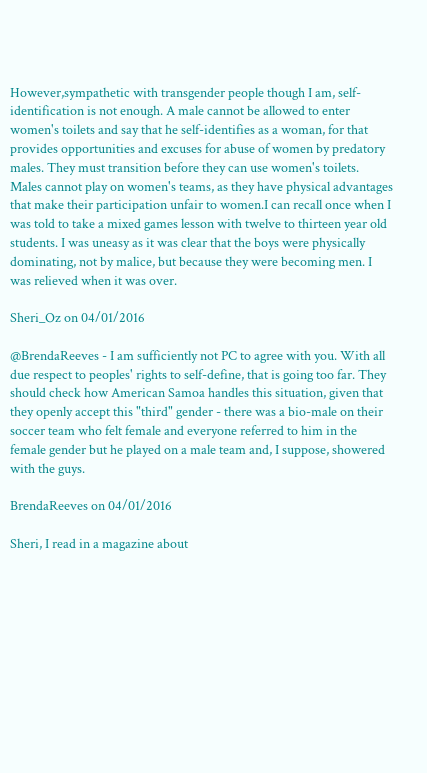However,sympathetic with transgender people though I am, self-identification is not enough. A male cannot be allowed to enter women's toilets and say that he self-identifies as a woman, for that provides opportunities and excuses for abuse of women by predatory males. They must transition before they can use women's toilets. Males cannot play on women's teams, as they have physical advantages that make their participation unfair to women.I can recall once when I was told to take a mixed games lesson with twelve to thirteen year old students. I was uneasy as it was clear that the boys were physically dominating, not by malice, but because they were becoming men. I was relieved when it was over.

Sheri_Oz on 04/01/2016

@BrendaReeves - I am sufficiently not PC to agree with you. With all due respect to peoples' rights to self-define, that is going too far. They should check how American Samoa handles this situation, given that they openly accept this "third" gender - there was a bio-male on their soccer team who felt female and everyone referred to him in the female gender but he played on a male team and, I suppose, showered with the guys.

BrendaReeves on 04/01/2016

Sheri, I read in a magazine about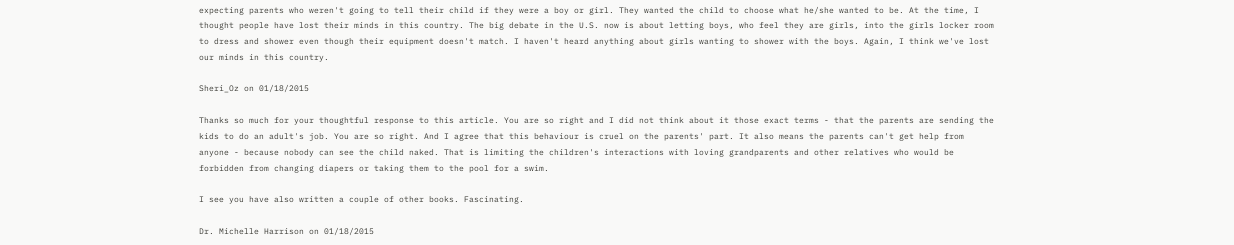expecting parents who weren't going to tell their child if they were a boy or girl. They wanted the child to choose what he/she wanted to be. At the time, I thought people have lost their minds in this country. The big debate in the U.S. now is about letting boys, who feel they are girls, into the girls locker room to dress and shower even though their equipment doesn't match. I haven't heard anything about girls wanting to shower with the boys. Again, I think we've lost our minds in this country.

Sheri_Oz on 01/18/2015

Thanks so much for your thoughtful response to this article. You are so right and I did not think about it those exact terms - that the parents are sending the kids to do an adult's job. You are so right. And I agree that this behaviour is cruel on the parents' part. It also means the parents can't get help from anyone - because nobody can see the child naked. That is limiting the children's interactions with loving grandparents and other relatives who would be forbidden from changing diapers or taking them to the pool for a swim.

I see you have also written a couple of other books. Fascinating.

Dr. Michelle Harrison on 01/18/2015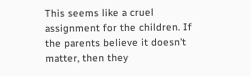This seems like a cruel assignment for the children. If the parents believe it doesn't matter, then they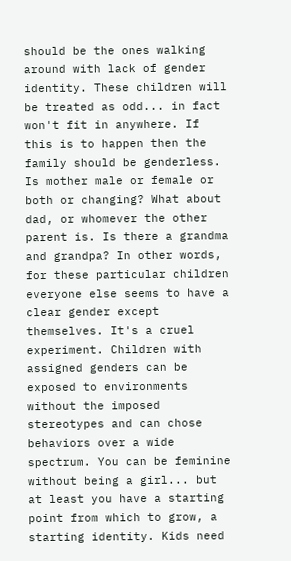should be the ones walking around with lack of gender identity. These children will be treated as odd... in fact won't fit in anywhere. If this is to happen then the family should be genderless. Is mother male or female or both or changing? What about dad, or whomever the other parent is. Is there a grandma and grandpa? In other words, for these particular children everyone else seems to have a clear gender except themselves. It's a cruel experiment. Children with assigned genders can be exposed to environments without the imposed stereotypes and can chose behaviors over a wide spectrum. You can be feminine without being a girl... but at least you have a starting point from which to grow, a starting identity. Kids need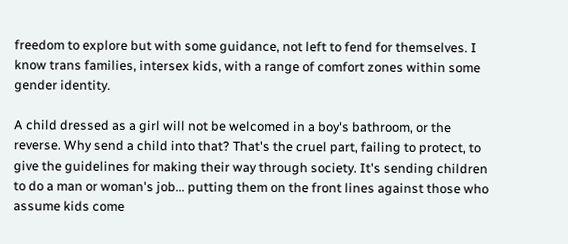freedom to explore but with some guidance, not left to fend for themselves. I know trans families, intersex kids, with a range of comfort zones within some gender identity.

A child dressed as a girl will not be welcomed in a boy's bathroom, or the reverse. Why send a child into that? That's the cruel part, failing to protect, to give the guidelines for making their way through society. It's sending children to do a man or woman's job... putting them on the front lines against those who assume kids come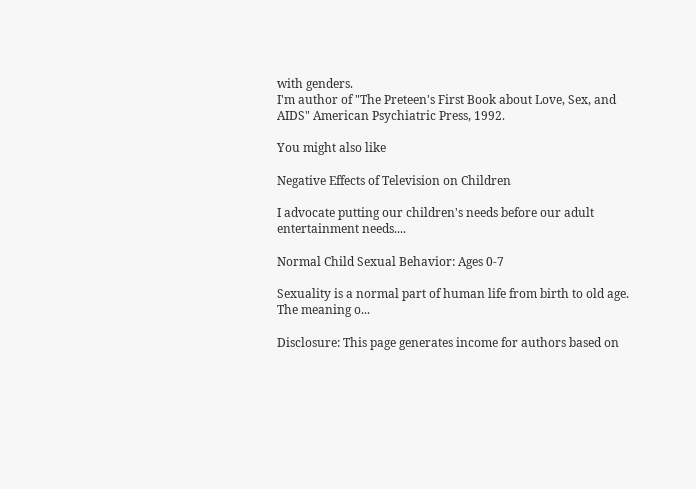with genders.
I'm author of "The Preteen's First Book about Love, Sex, and AIDS" American Psychiatric Press, 1992.

You might also like

Negative Effects of Television on Children

I advocate putting our children's needs before our adult entertainment needs....

Normal Child Sexual Behavior: Ages 0-7

Sexuality is a normal part of human life from birth to old age. The meaning o...

Disclosure: This page generates income for authors based on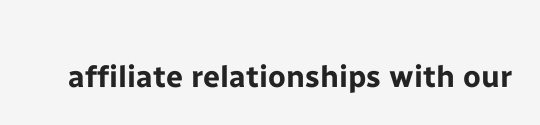affiliate relationships with our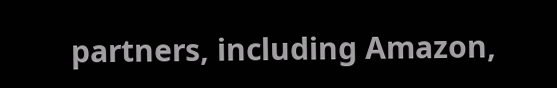partners, including Amazon,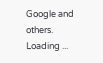Google and others.
Loading ...